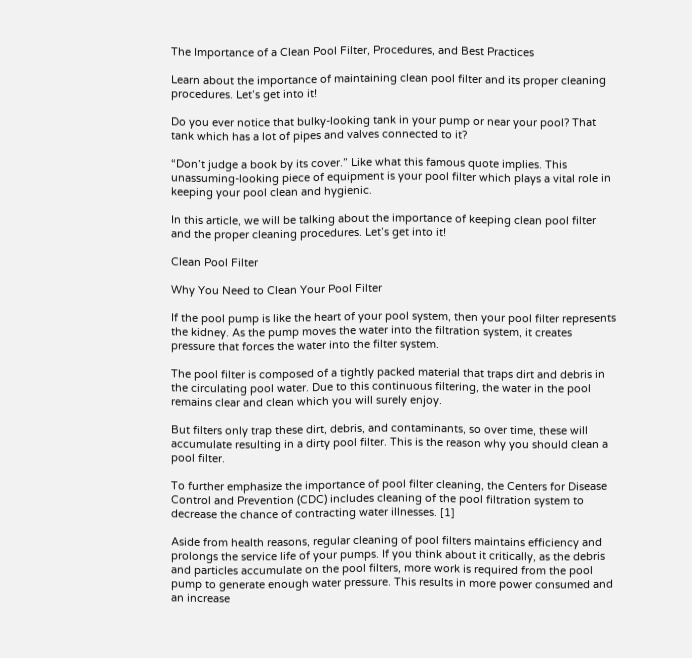The Importance of a Clean Pool Filter, Procedures, and Best Practices

Learn about the importance of maintaining clean pool filter and its proper cleaning procedures. Let’s get into it!

Do you ever notice that bulky-looking tank in your pump or near your pool? That tank which has a lot of pipes and valves connected to it?

“Don’t judge a book by its cover.” Like what this famous quote implies. This unassuming-looking piece of equipment is your pool filter which plays a vital role in keeping your pool clean and hygienic.

In this article, we will be talking about the importance of keeping clean pool filter and the proper cleaning procedures. Let’s get into it!

Clean Pool Filter

Why You Need to Clean Your Pool Filter

If the pool pump is like the heart of your pool system, then your pool filter represents the kidney. As the pump moves the water into the filtration system, it creates pressure that forces the water into the filter system.

The pool filter is composed of a tightly packed material that traps dirt and debris in the circulating pool water. Due to this continuous filtering, the water in the pool remains clear and clean which you will surely enjoy.

But filters only trap these dirt, debris, and contaminants, so over time, these will accumulate resulting in a dirty pool filter. This is the reason why you should clean a pool filter.

To further emphasize the importance of pool filter cleaning, the Centers for Disease Control and Prevention (CDC) includes cleaning of the pool filtration system to decrease the chance of contracting water illnesses. [1]

Aside from health reasons, regular cleaning of pool filters maintains efficiency and prolongs the service life of your pumps. If you think about it critically, as the debris and particles accumulate on the pool filters, more work is required from the pool pump to generate enough water pressure. This results in more power consumed and an increase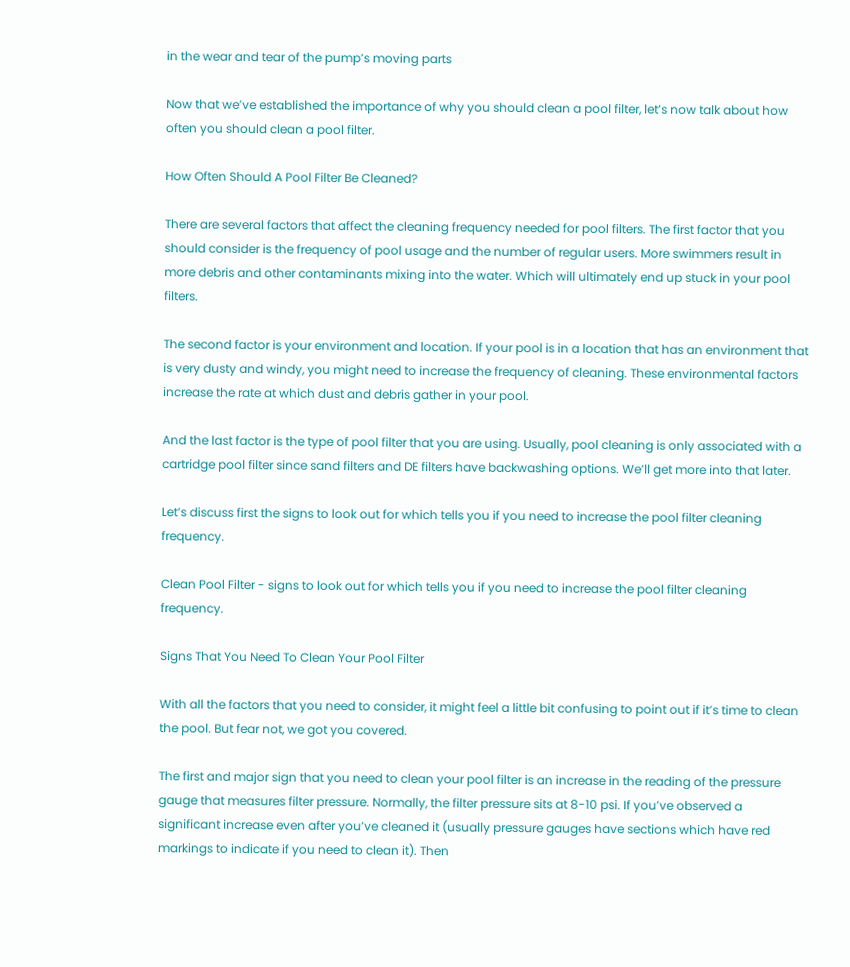in the wear and tear of the pump’s moving parts

Now that we’ve established the importance of why you should clean a pool filter, let’s now talk about how often you should clean a pool filter.

How Often Should A Pool Filter Be Cleaned?

There are several factors that affect the cleaning frequency needed for pool filters. The first factor that you should consider is the frequency of pool usage and the number of regular users. More swimmers result in more debris and other contaminants mixing into the water. Which will ultimately end up stuck in your pool filters.

The second factor is your environment and location. If your pool is in a location that has an environment that is very dusty and windy, you might need to increase the frequency of cleaning. These environmental factors increase the rate at which dust and debris gather in your pool.

And the last factor is the type of pool filter that you are using. Usually, pool cleaning is only associated with a cartridge pool filter since sand filters and DE filters have backwashing options. We’ll get more into that later.

Let’s discuss first the signs to look out for which tells you if you need to increase the pool filter cleaning frequency.

Clean Pool Filter - signs to look out for which tells you if you need to increase the pool filter cleaning frequency.

Signs That You Need To Clean Your Pool Filter

With all the factors that you need to consider, it might feel a little bit confusing to point out if it’s time to clean the pool. But fear not, we got you covered.

The first and major sign that you need to clean your pool filter is an increase in the reading of the pressure gauge that measures filter pressure. Normally, the filter pressure sits at 8-10 psi. If you’ve observed a significant increase even after you’ve cleaned it (usually pressure gauges have sections which have red markings to indicate if you need to clean it). Then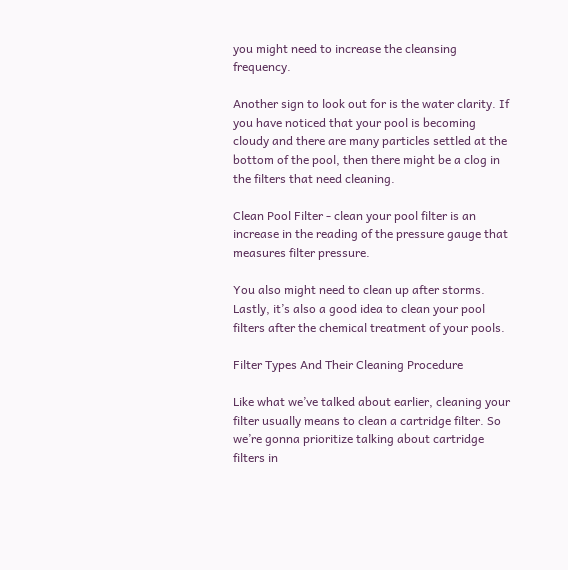you might need to increase the cleansing frequency.

Another sign to look out for is the water clarity. If you have noticed that your pool is becoming cloudy and there are many particles settled at the bottom of the pool, then there might be a clog in the filters that need cleaning.

Clean Pool Filter - clean your pool filter is an increase in the reading of the pressure gauge that measures filter pressure.

You also might need to clean up after storms. Lastly, it’s also a good idea to clean your pool filters after the chemical treatment of your pools.

Filter Types And Their Cleaning Procedure

Like what we’ve talked about earlier, cleaning your filter usually means to clean a cartridge filter. So we’re gonna prioritize talking about cartridge filters in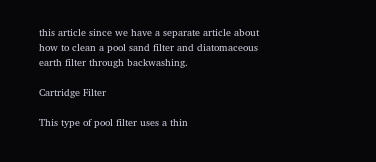this article since we have a separate article about how to clean a pool sand filter and diatomaceous earth filter through backwashing.

Cartridge Filter

This type of pool filter uses a thin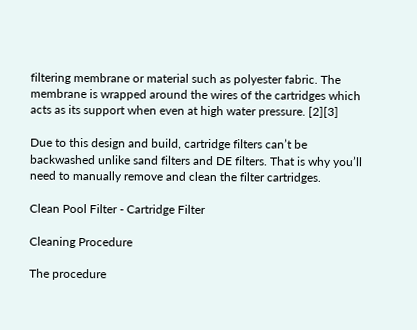filtering membrane or material such as polyester fabric. The membrane is wrapped around the wires of the cartridges which acts as its support when even at high water pressure. [2][3]

Due to this design and build, cartridge filters can’t be backwashed unlike sand filters and DE filters. That is why you’ll need to manually remove and clean the filter cartridges.

Clean Pool Filter - Cartridge Filter

Cleaning Procedure

The procedure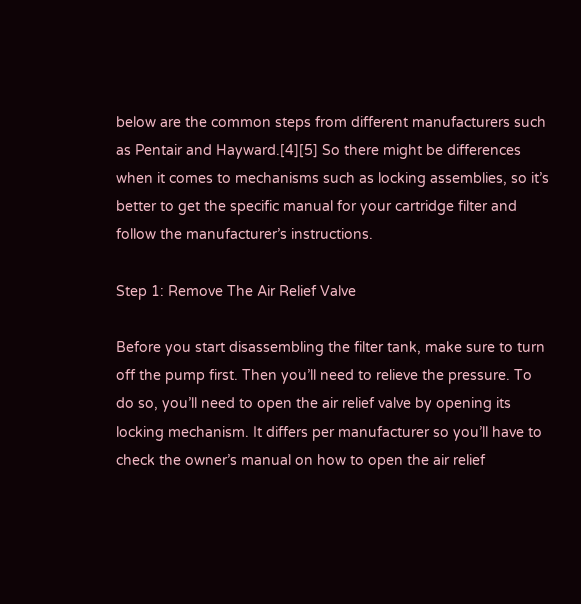below are the common steps from different manufacturers such as Pentair and Hayward.[4][5] So there might be differences when it comes to mechanisms such as locking assemblies, so it’s better to get the specific manual for your cartridge filter and follow the manufacturer’s instructions.

Step 1: Remove The Air Relief Valve

Before you start disassembling the filter tank, make sure to turn off the pump first. Then you’ll need to relieve the pressure. To do so, you’ll need to open the air relief valve by opening its locking mechanism. It differs per manufacturer so you’ll have to check the owner’s manual on how to open the air relief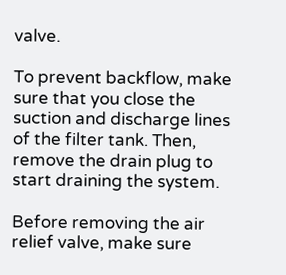valve.

To prevent backflow, make sure that you close the suction and discharge lines of the filter tank. Then, remove the drain plug to start draining the system.

Before removing the air relief valve, make sure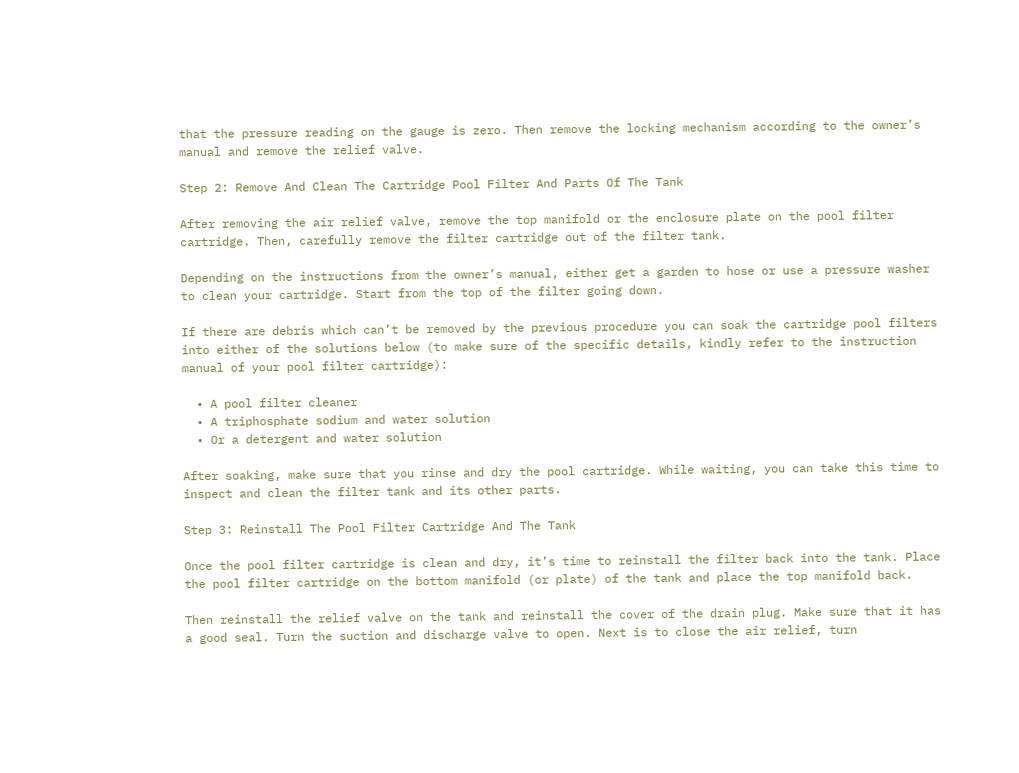that the pressure reading on the gauge is zero. Then remove the locking mechanism according to the owner’s manual and remove the relief valve.

Step 2: Remove And Clean The Cartridge Pool Filter And Parts Of The Tank

After removing the air relief valve, remove the top manifold or the enclosure plate on the pool filter cartridge. Then, carefully remove the filter cartridge out of the filter tank.

Depending on the instructions from the owner’s manual, either get a garden to hose or use a pressure washer to clean your cartridge. Start from the top of the filter going down.

If there are debris which can’t be removed by the previous procedure you can soak the cartridge pool filters into either of the solutions below (to make sure of the specific details, kindly refer to the instruction manual of your pool filter cartridge):

  • A pool filter cleaner
  • A triphosphate sodium and water solution
  • Or a detergent and water solution

After soaking, make sure that you rinse and dry the pool cartridge. While waiting, you can take this time to inspect and clean the filter tank and its other parts.

Step 3: Reinstall The Pool Filter Cartridge And The Tank

Once the pool filter cartridge is clean and dry, it’s time to reinstall the filter back into the tank. Place the pool filter cartridge on the bottom manifold (or plate) of the tank and place the top manifold back.

Then reinstall the relief valve on the tank and reinstall the cover of the drain plug. Make sure that it has a good seal. Turn the suction and discharge valve to open. Next is to close the air relief, turn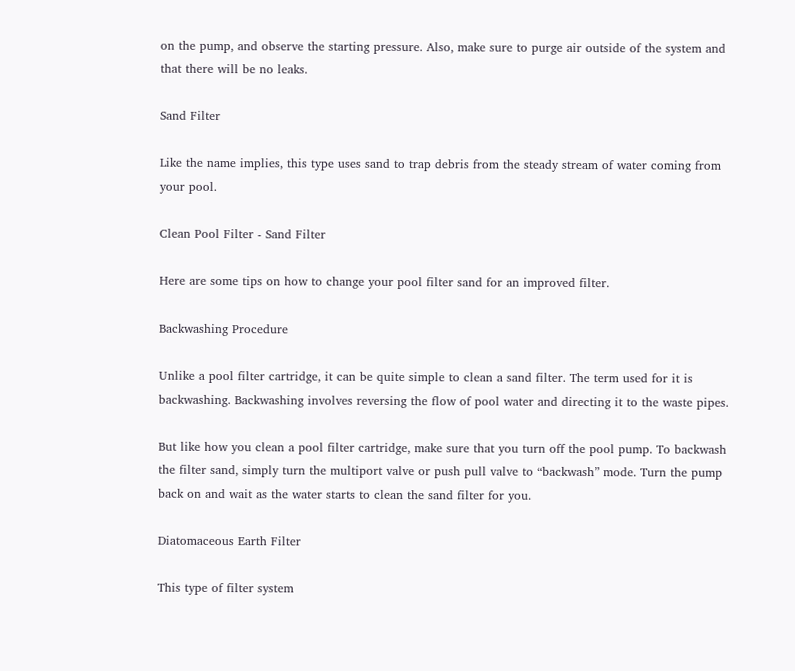on the pump, and observe the starting pressure. Also, make sure to purge air outside of the system and that there will be no leaks.

Sand Filter

Like the name implies, this type uses sand to trap debris from the steady stream of water coming from your pool.

Clean Pool Filter - Sand Filter

Here are some tips on how to change your pool filter sand for an improved filter.

Backwashing Procedure

Unlike a pool filter cartridge, it can be quite simple to clean a sand filter. The term used for it is backwashing. Backwashing involves reversing the flow of pool water and directing it to the waste pipes.

But like how you clean a pool filter cartridge, make sure that you turn off the pool pump. To backwash the filter sand, simply turn the multiport valve or push pull valve to “backwash” mode. Turn the pump back on and wait as the water starts to clean the sand filter for you.

Diatomaceous Earth Filter

This type of filter system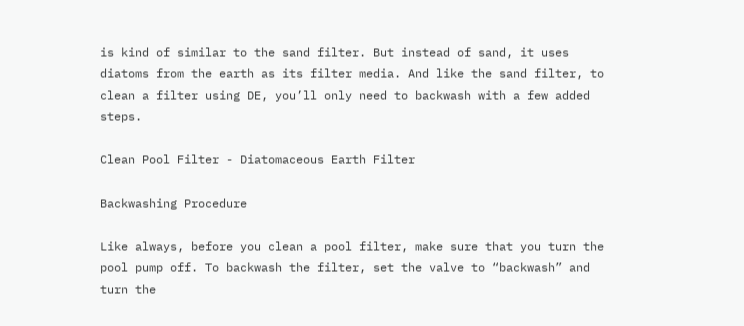is kind of similar to the sand filter. But instead of sand, it uses diatoms from the earth as its filter media. And like the sand filter, to clean a filter using DE, you’ll only need to backwash with a few added steps.

Clean Pool Filter - Diatomaceous Earth Filter

Backwashing Procedure

Like always, before you clean a pool filter, make sure that you turn the pool pump off. To backwash the filter, set the valve to “backwash” and turn the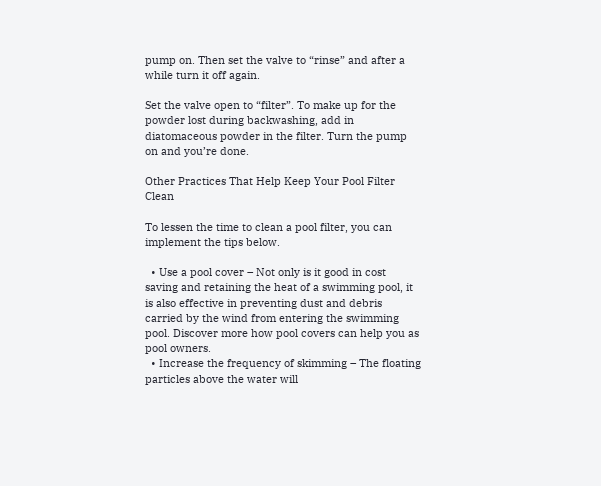pump on. Then set the valve to “rinse” and after a while turn it off again.

Set the valve open to “filter”. To make up for the powder lost during backwashing, add in diatomaceous powder in the filter. Turn the pump on and you’re done.

Other Practices That Help Keep Your Pool Filter Clean

To lessen the time to clean a pool filter, you can implement the tips below.

  • Use a pool cover – Not only is it good in cost saving and retaining the heat of a swimming pool, it is also effective in preventing dust and debris carried by the wind from entering the swimming pool. Discover more how pool covers can help you as pool owners.
  • Increase the frequency of skimming – The floating particles above the water will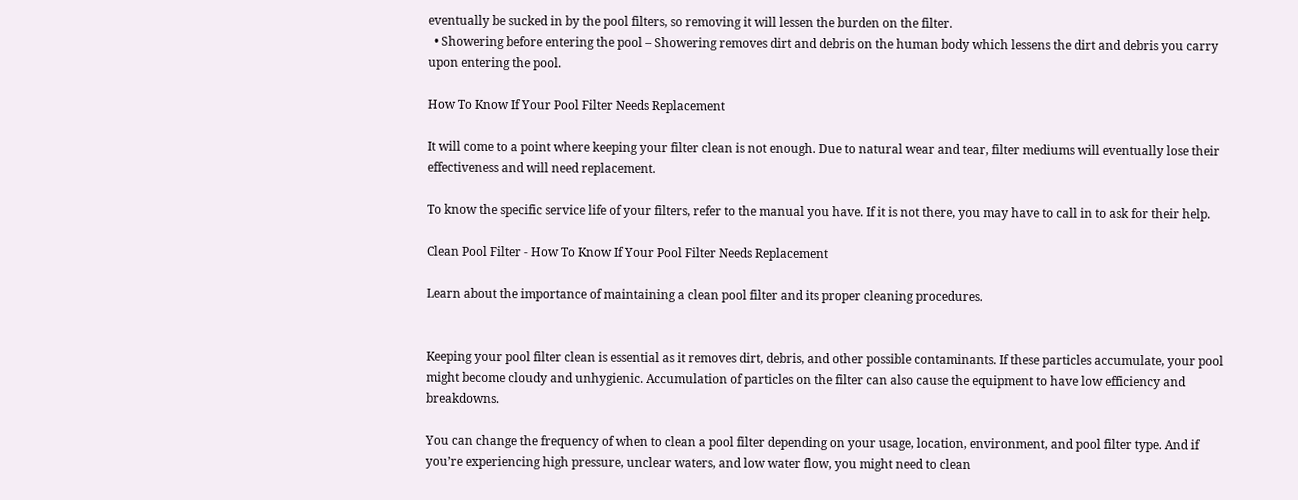eventually be sucked in by the pool filters, so removing it will lessen the burden on the filter.
  • Showering before entering the pool – Showering removes dirt and debris on the human body which lessens the dirt and debris you carry upon entering the pool.

How To Know If Your Pool Filter Needs Replacement

It will come to a point where keeping your filter clean is not enough. Due to natural wear and tear, filter mediums will eventually lose their effectiveness and will need replacement.

To know the specific service life of your filters, refer to the manual you have. If it is not there, you may have to call in to ask for their help.

Clean Pool Filter - How To Know If Your Pool Filter Needs Replacement

Learn about the importance of maintaining a clean pool filter and its proper cleaning procedures.


Keeping your pool filter clean is essential as it removes dirt, debris, and other possible contaminants. If these particles accumulate, your pool might become cloudy and unhygienic. Accumulation of particles on the filter can also cause the equipment to have low efficiency and breakdowns.

You can change the frequency of when to clean a pool filter depending on your usage, location, environment, and pool filter type. And if you’re experiencing high pressure, unclear waters, and low water flow, you might need to clean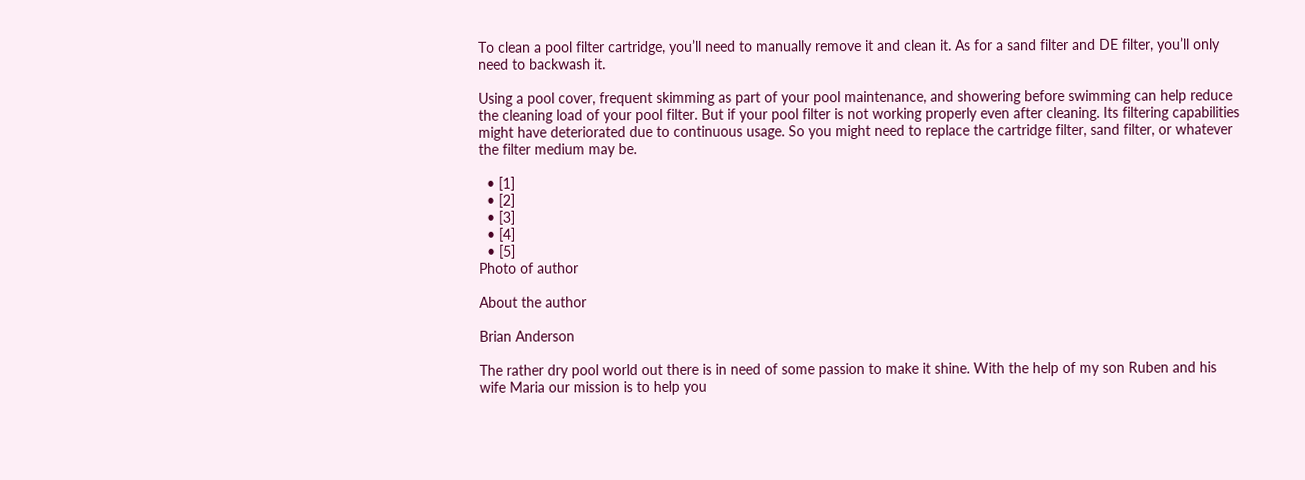To clean a pool filter cartridge, you’ll need to manually remove it and clean it. As for a sand filter and DE filter, you’ll only need to backwash it.

Using a pool cover, frequent skimming as part of your pool maintenance, and showering before swimming can help reduce the cleaning load of your pool filter. But if your pool filter is not working properly even after cleaning. Its filtering capabilities might have deteriorated due to continuous usage. So you might need to replace the cartridge filter, sand filter, or whatever the filter medium may be.

  • [1]
  • [2]
  • [3]
  • [4]
  • [5]
Photo of author

About the author

Brian Anderson

The rather dry pool world out there is in need of some passion to make it shine. With the help of my son Ruben and his wife Maria our mission is to help you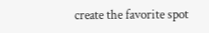create the favorite spot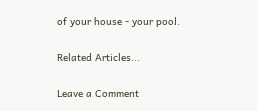of your house - your pool.

Related Articles...

Leave a Comment